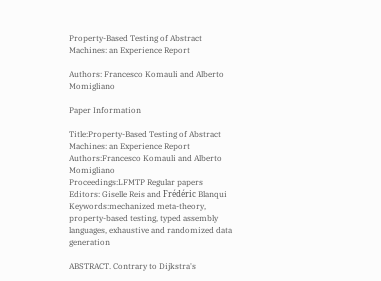Property-Based Testing of Abstract Machines: an Experience Report

Authors: Francesco Komauli and Alberto Momigliano

Paper Information

Title:Property-Based Testing of Abstract Machines: an Experience Report
Authors:Francesco Komauli and Alberto Momigliano
Proceedings:LFMTP Regular papers
Editors: Giselle Reis and Frédéric Blanqui
Keywords:mechanized meta-theory, property-based testing, typed assembly languages, exhaustive and randomized data generation

ABSTRACT. Contrary to Dijkstra's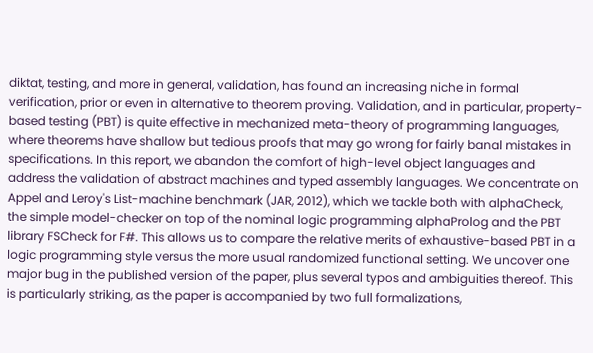diktat, testing, and more in general, validation, has found an increasing niche in formal verification, prior or even in alternative to theorem proving. Validation, and in particular, property-based testing (PBT) is quite effective in mechanized meta-theory of programming languages, where theorems have shallow but tedious proofs that may go wrong for fairly banal mistakes in specifications. In this report, we abandon the comfort of high-level object languages and address the validation of abstract machines and typed assembly languages. We concentrate on Appel and Leroy's List-machine benchmark (JAR, 2012), which we tackle both with alphaCheck, the simple model-checker on top of the nominal logic programming alphaProlog and the PBT library FSCheck for F#. This allows us to compare the relative merits of exhaustive-based PBT in a logic programming style versus the more usual randomized functional setting. We uncover one major bug in the published version of the paper, plus several typos and ambiguities thereof. This is particularly striking, as the paper is accompanied by two full formalizations,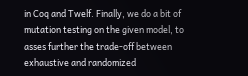in Coq and Twelf. Finally, we do a bit of mutation testing on the given model, to asses further the trade-off between exhaustive and randomized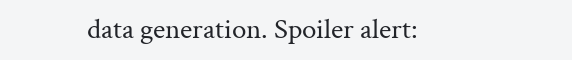data generation. Spoiler alert: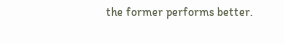the former performs better.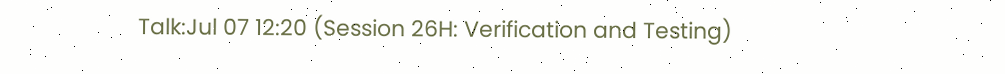Talk:Jul 07 12:20 (Session 26H: Verification and Testing)